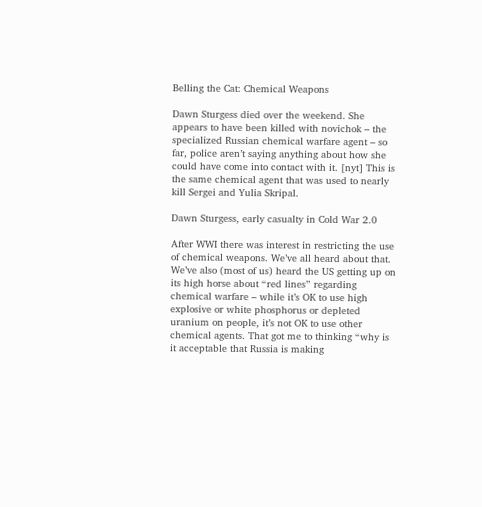Belling the Cat: Chemical Weapons

Dawn Sturgess died over the weekend. She appears to have been killed with novichok – the specialized Russian chemical warfare agent – so far, police aren’t saying anything about how she could have come into contact with it. [nyt] This is the same chemical agent that was used to nearly kill Sergei and Yulia Skripal.

Dawn Sturgess, early casualty in Cold War 2.0

After WWI there was interest in restricting the use of chemical weapons. We’ve all heard about that. We’ve also (most of us) heard the US getting up on its high horse about “red lines” regarding chemical warfare – while it’s OK to use high explosive or white phosphorus or depleted uranium on people, it’s not OK to use other chemical agents. That got me to thinking “why is it acceptable that Russia is making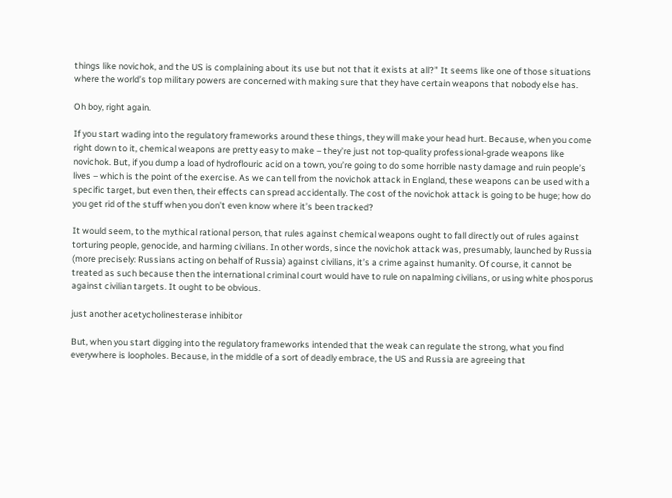things like novichok, and the US is complaining about its use but not that it exists at all?” It seems like one of those situations where the world’s top military powers are concerned with making sure that they have certain weapons that nobody else has.

Oh boy, right again.

If you start wading into the regulatory frameworks around these things, they will make your head hurt. Because, when you come right down to it, chemical weapons are pretty easy to make – they’re just not top-quality professional-grade weapons like novichok. But, if you dump a load of hydroflouric acid on a town, you’re going to do some horrible nasty damage and ruin people’s lives – which is the point of the exercise. As we can tell from the novichok attack in England, these weapons can be used with a specific target, but even then, their effects can spread accidentally. The cost of the novichok attack is going to be huge; how do you get rid of the stuff when you don’t even know where it’s been tracked?

It would seem, to the mythical rational person, that rules against chemical weapons ought to fall directly out of rules against torturing people, genocide, and harming civilians. In other words, since the novichok attack was, presumably, launched by Russia (more precisely: Russians acting on behalf of Russia) against civilians, it’s a crime against humanity. Of course, it cannot be treated as such because then the international criminal court would have to rule on napalming civilians, or using white phosporus against civilian targets. It ought to be obvious.

just another acetycholinesterase inhibitor

But, when you start digging into the regulatory frameworks intended that the weak can regulate the strong, what you find everywhere is loopholes. Because, in the middle of a sort of deadly embrace, the US and Russia are agreeing that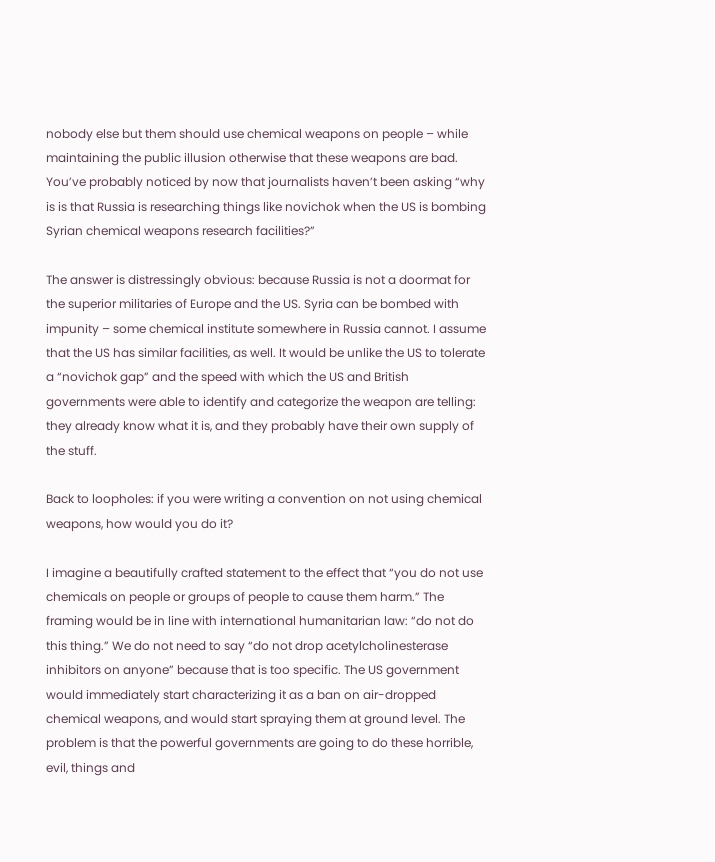nobody else but them should use chemical weapons on people – while maintaining the public illusion otherwise that these weapons are bad. You’ve probably noticed by now that journalists haven’t been asking “why is is that Russia is researching things like novichok when the US is bombing Syrian chemical weapons research facilities?”

The answer is distressingly obvious: because Russia is not a doormat for the superior militaries of Europe and the US. Syria can be bombed with impunity – some chemical institute somewhere in Russia cannot. I assume that the US has similar facilities, as well. It would be unlike the US to tolerate a “novichok gap” and the speed with which the US and British governments were able to identify and categorize the weapon are telling: they already know what it is, and they probably have their own supply of the stuff.

Back to loopholes: if you were writing a convention on not using chemical weapons, how would you do it?

I imagine a beautifully crafted statement to the effect that “you do not use chemicals on people or groups of people to cause them harm.” The framing would be in line with international humanitarian law: “do not do this thing.” We do not need to say “do not drop acetylcholinesterase inhibitors on anyone” because that is too specific. The US government would immediately start characterizing it as a ban on air-dropped chemical weapons, and would start spraying them at ground level. The problem is that the powerful governments are going to do these horrible, evil, things and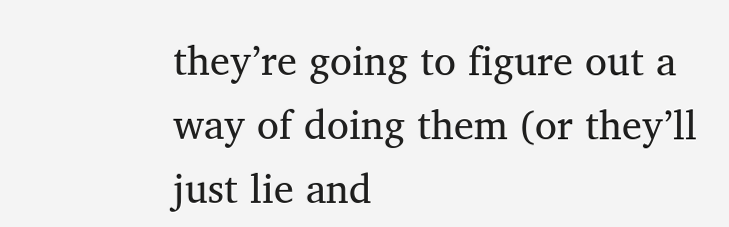they’re going to figure out a way of doing them (or they’ll just lie and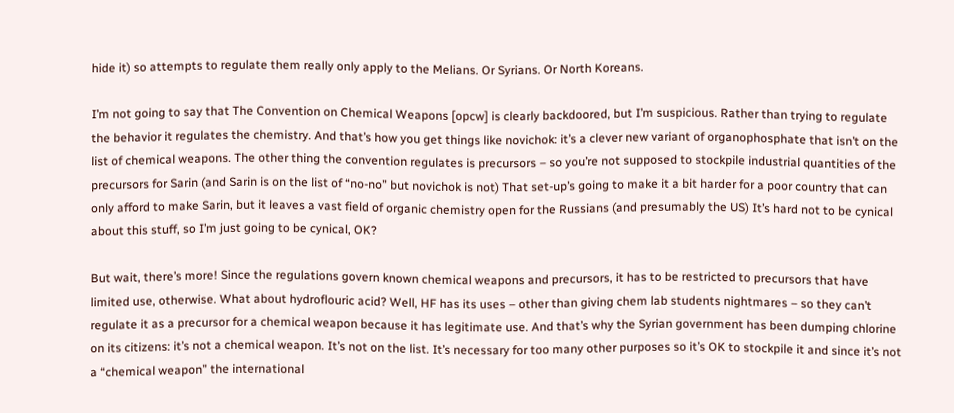hide it) so attempts to regulate them really only apply to the Melians. Or Syrians. Or North Koreans.

I’m not going to say that The Convention on Chemical Weapons [opcw] is clearly backdoored, but I’m suspicious. Rather than trying to regulate the behavior it regulates the chemistry. And that’s how you get things like novichok: it’s a clever new variant of organophosphate that isn’t on the list of chemical weapons. The other thing the convention regulates is precursors – so you’re not supposed to stockpile industrial quantities of the precursors for Sarin (and Sarin is on the list of “no-no” but novichok is not) That set-up’s going to make it a bit harder for a poor country that can only afford to make Sarin, but it leaves a vast field of organic chemistry open for the Russians (and presumably the US) It’s hard not to be cynical about this stuff, so I’m just going to be cynical, OK?

But wait, there’s more! Since the regulations govern known chemical weapons and precursors, it has to be restricted to precursors that have limited use, otherwise. What about hydroflouric acid? Well, HF has its uses – other than giving chem lab students nightmares – so they can’t regulate it as a precursor for a chemical weapon because it has legitimate use. And that’s why the Syrian government has been dumping chlorine on its citizens: it’s not a chemical weapon. It’s not on the list. It’s necessary for too many other purposes so it’s OK to stockpile it and since it’s not a “chemical weapon” the international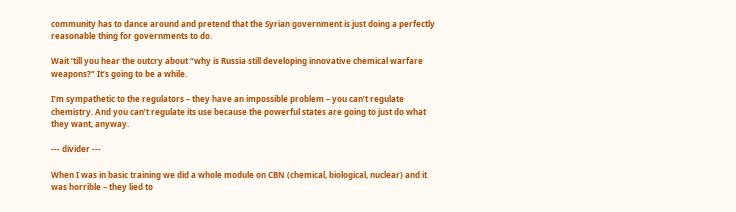community has to dance around and pretend that the Syrian government is just doing a perfectly reasonable thing for governments to do.

Wait ’till you hear the outcry about “why is Russia still developing innovative chemical warfare weapons?” It’s going to be a while.

I’m sympathetic to the regulators – they have an impossible problem – you can’t regulate chemistry. And you can’t regulate its use because the powerful states are going to just do what they want, anyway.

--- divider ---

When I was in basic training we did a whole module on CBN (chemical, biological, nuclear) and it was horrible – they lied to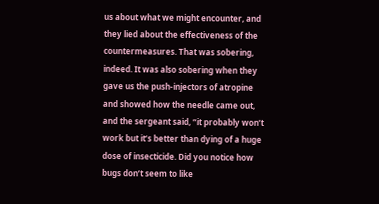us about what we might encounter, and they lied about the effectiveness of the countermeasures. That was sobering, indeed. It was also sobering when they gave us the push-injectors of atropine and showed how the needle came out, and the sergeant said, “it probably won’t work but it’s better than dying of a huge dose of insecticide. Did you notice how bugs don’t seem to like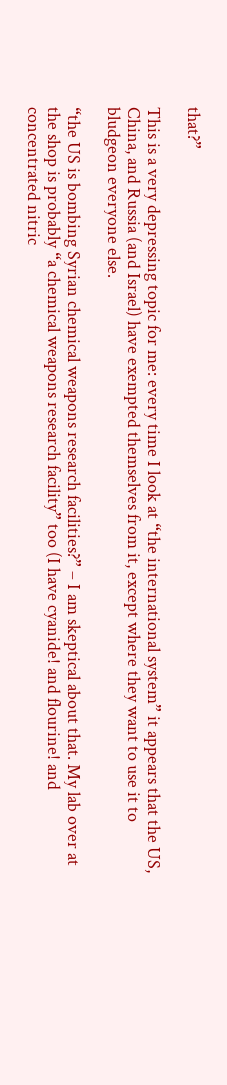that?”

This is a very depressing topic for me: every time I look at “the international system” it appears that the US, China, and Russia (and Israel) have exempted themselves from it, except where they want to use it to bludgeon everyone else.

“the US is bombing Syrian chemical weapons research facilities?” – I am skeptical about that. My lab over at the shop is probably “a chemical weapons research facility” too (I have cyanide! and flourine! and concentrated nitric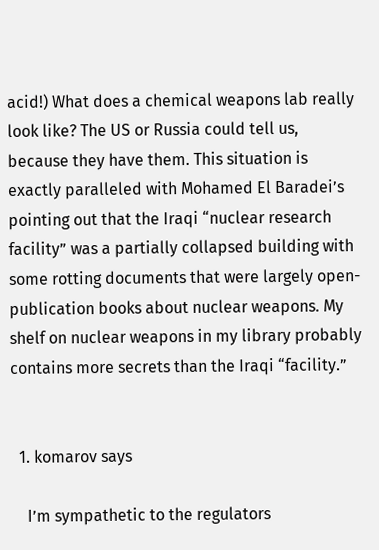acid!) What does a chemical weapons lab really look like? The US or Russia could tell us, because they have them. This situation is exactly paralleled with Mohamed El Baradei’s pointing out that the Iraqi “nuclear research facility” was a partially collapsed building with some rotting documents that were largely open-publication books about nuclear weapons. My shelf on nuclear weapons in my library probably contains more secrets than the Iraqi “facility.”


  1. komarov says

    I’m sympathetic to the regulators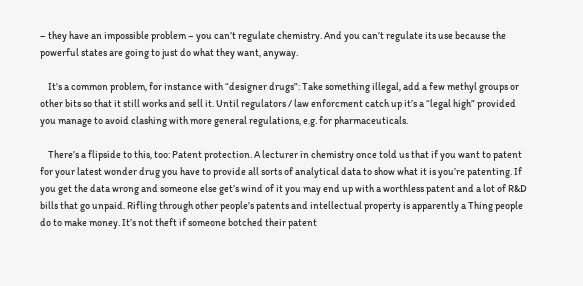– they have an impossible problem – you can’t regulate chemistry. And you can’t regulate its use because the powerful states are going to just do what they want, anyway.

    It’s a common problem, for instance with “designer drugs”: Take something illegal, add a few methyl groups or other bits so that it still works and sell it. Until regulators / law enforcment catch up it’s a “legal high” provided you manage to avoid clashing with more general regulations, e.g. for pharmaceuticals.

    There’s a flipside to this, too: Patent protection. A lecturer in chemistry once told us that if you want to patent for your latest wonder drug you have to provide all sorts of analytical data to show what it is you’re patenting. If you get the data wrong and someone else get’s wind of it you may end up with a worthless patent and a lot of R&D bills that go unpaid. Rifling through other people’s patents and intellectual property is apparently a Thing people do to make money. It’s not theft if someone botched their patent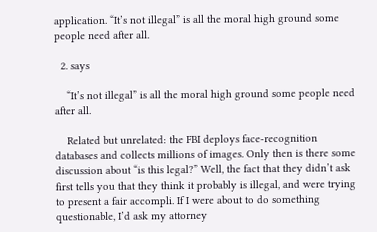application. “It’s not illegal” is all the moral high ground some people need after all.

  2. says

    “It’s not illegal” is all the moral high ground some people need after all.

    Related but unrelated: the FBI deploys face-recognition databases and collects millions of images. Only then is there some discussion about “is this legal?” Well, the fact that they didn’t ask first tells you that they think it probably is illegal, and were trying to present a fair accompli. If I were about to do something questionable, I’d ask my attorney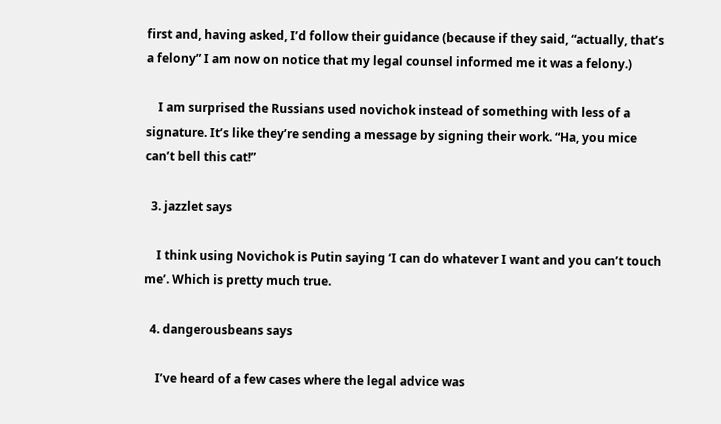first and, having asked, I’d follow their guidance (because if they said, “actually, that’s a felony” I am now on notice that my legal counsel informed me it was a felony.)

    I am surprised the Russians used novichok instead of something with less of a signature. It’s like they’re sending a message by signing their work. “Ha, you mice can’t bell this cat!”

  3. jazzlet says

    I think using Novichok is Putin saying ‘I can do whatever I want and you can’t touch me’. Which is pretty much true.

  4. dangerousbeans says

    I’ve heard of a few cases where the legal advice was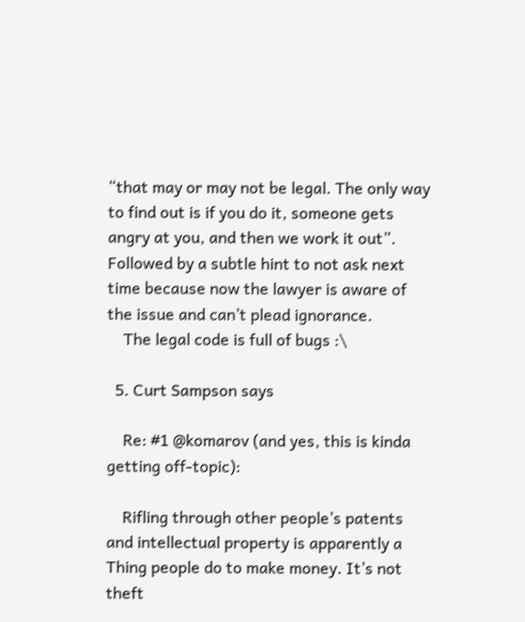“that may or may not be legal. The only way to find out is if you do it, someone gets angry at you, and then we work it out”. Followed by a subtle hint to not ask next time because now the lawyer is aware of the issue and can’t plead ignorance.
    The legal code is full of bugs :\

  5. Curt Sampson says

    Re: #1 @komarov (and yes, this is kinda getting off-topic):

    Rifling through other people’s patents and intellectual property is apparently a Thing people do to make money. It’s not theft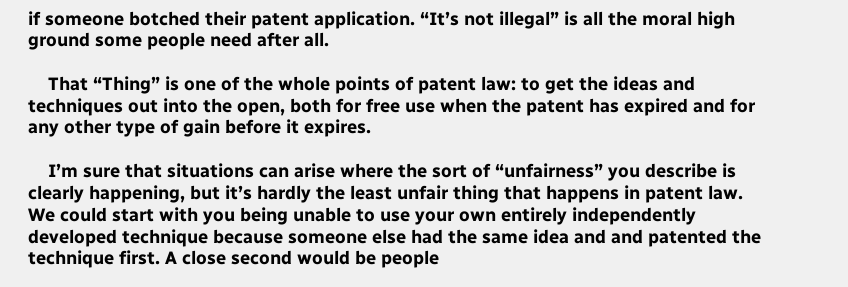if someone botched their patent application. “It’s not illegal” is all the moral high ground some people need after all.

    That “Thing” is one of the whole points of patent law: to get the ideas and techniques out into the open, both for free use when the patent has expired and for any other type of gain before it expires.

    I’m sure that situations can arise where the sort of “unfairness” you describe is clearly happening, but it’s hardly the least unfair thing that happens in patent law. We could start with you being unable to use your own entirely independently developed technique because someone else had the same idea and and patented the technique first. A close second would be people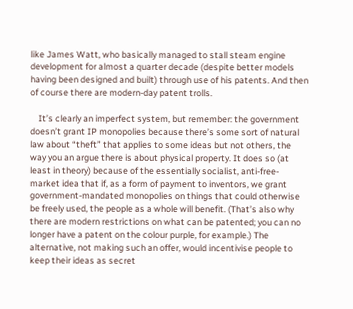like James Watt, who basically managed to stall steam engine development for almost a quarter decade (despite better models having been designed and built) through use of his patents. And then of course there are modern-day patent trolls.

    It’s clearly an imperfect system, but remember: the government doesn’t grant IP monopolies because there’s some sort of natural law about “theft” that applies to some ideas but not others, the way you an argue there is about physical property. It does so (at least in theory) because of the essentially socialist, anti-free-market idea that if, as a form of payment to inventors, we grant government-mandated monopolies on things that could otherwise be freely used, the people as a whole will benefit. (That’s also why there are modern restrictions on what can be patented; you can no longer have a patent on the colour purple, for example.) The alternative, not making such an offer, would incentivise people to keep their ideas as secret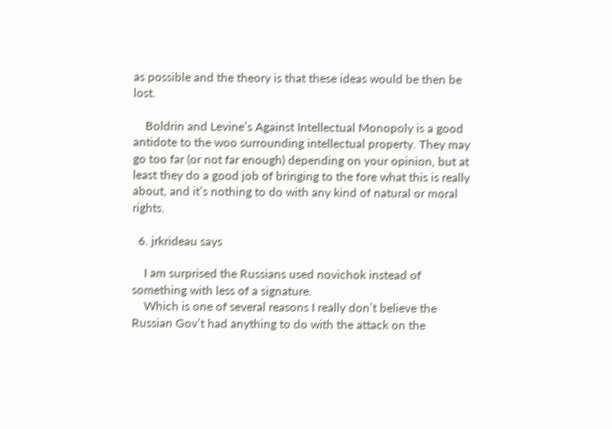as possible and the theory is that these ideas would be then be lost.

    Boldrin and Levine’s Against Intellectual Monopoly is a good antidote to the woo surrounding intellectual property. They may go too far (or not far enough) depending on your opinion, but at least they do a good job of bringing to the fore what this is really about, and it’s nothing to do with any kind of natural or moral rights.

  6. jrkrideau says

    I am surprised the Russians used novichok instead of something with less of a signature.
    Which is one of several reasons I really don’t believe the Russian Gov’t had anything to do with the attack on the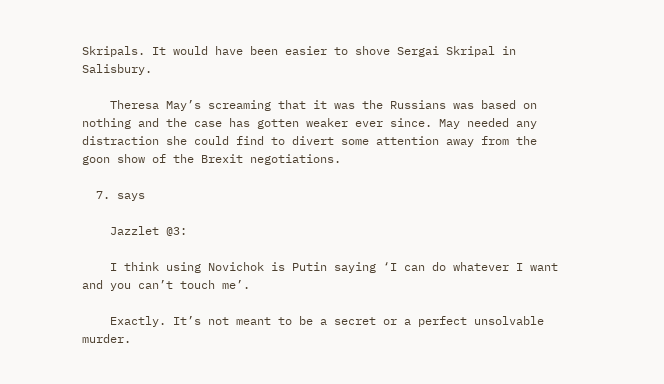Skripals. It would have been easier to shove Sergai Skripal in Salisbury.

    Theresa May’s screaming that it was the Russians was based on nothing and the case has gotten weaker ever since. May needed any distraction she could find to divert some attention away from the goon show of the Brexit negotiations.

  7. says

    Jazzlet @3:

    I think using Novichok is Putin saying ‘I can do whatever I want and you can’t touch me’.

    Exactly. It’s not meant to be a secret or a perfect unsolvable murder.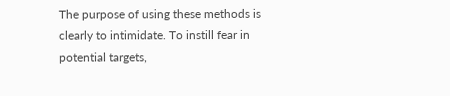The purpose of using these methods is clearly to intimidate. To instill fear in potential targets,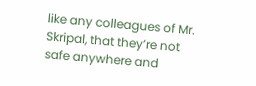like any colleagues of Mr. Skripal, that they’re not safe anywhere and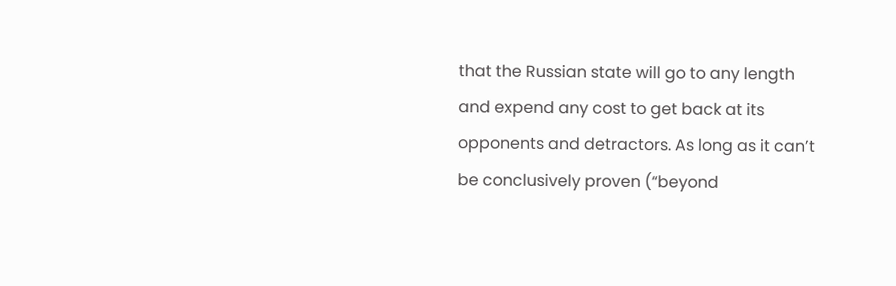that the Russian state will go to any length and expend any cost to get back at its opponents and detractors. As long as it can’t be conclusively proven (“beyond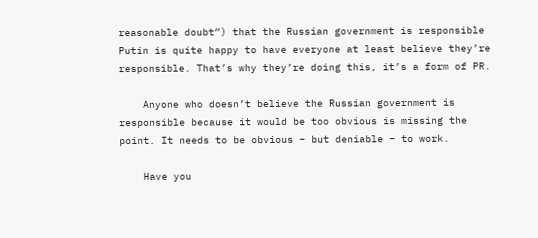reasonable doubt”) that the Russian government is responsible Putin is quite happy to have everyone at least believe they’re responsible. That’s why they’re doing this, it’s a form of PR.

    Anyone who doesn’t believe the Russian government is responsible because it would be too obvious is missing the point. It needs to be obvious – but deniable – to work.

    Have you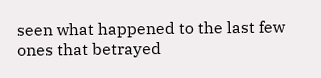seen what happened to the last few ones that betrayed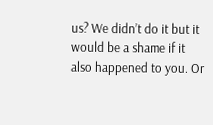us? We didn’t do it but it would be a shame if it also happened to you. Or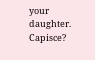your daughter. Capisce?